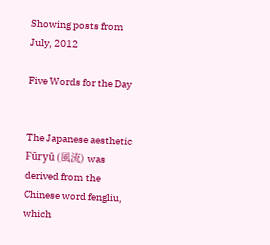Showing posts from July, 2012

Five Words for the Day


The Japanese aesthetic Fūryū (風流) was derived from the Chinese word fengliu, which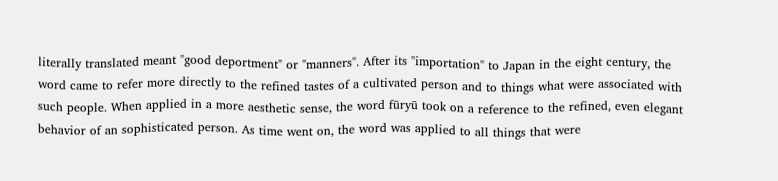literally translated meant "good deportment" or "manners". After its "importation" to Japan in the eight century, the word came to refer more directly to the refined tastes of a cultivated person and to things what were associated with such people. When applied in a more aesthetic sense, the word fūryū took on a reference to the refined, even elegant behavior of an sophisticated person. As time went on, the word was applied to all things that were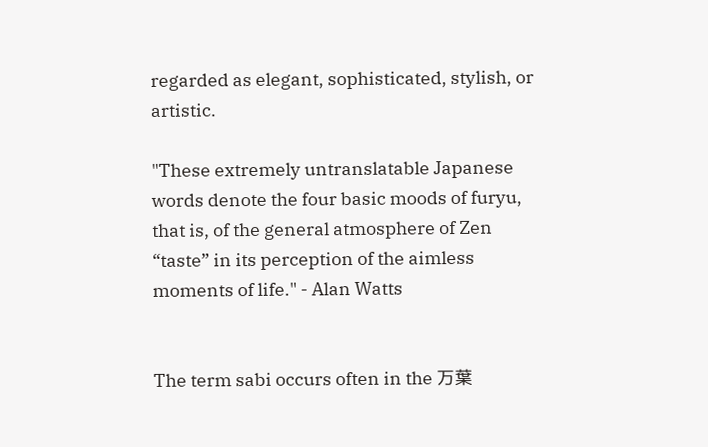regarded as elegant, sophisticated, stylish, or artistic.

"These extremely untranslatable Japanese words denote the four basic moods of furyu, that is, of the general atmosphere of Zen “taste” in its perception of the aimless moments of life." - Alan Watts


The term sabi occurs often in the 万葉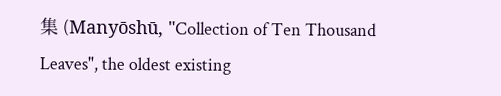集 (Manyōshū, "Collection of Ten Thousand Leaves", the oldest existing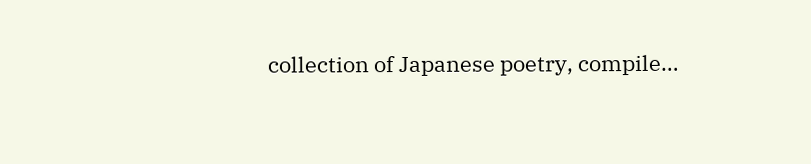collection of Japanese poetry, compile…